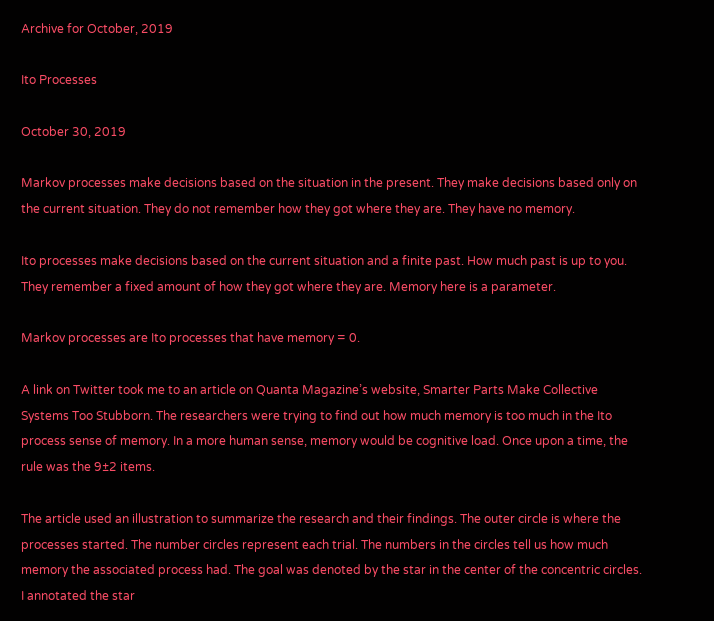Archive for October, 2019

Ito Processes

October 30, 2019

Markov processes make decisions based on the situation in the present. They make decisions based only on the current situation. They do not remember how they got where they are. They have no memory.

Ito processes make decisions based on the current situation and a finite past. How much past is up to you. They remember a fixed amount of how they got where they are. Memory here is a parameter.

Markov processes are Ito processes that have memory = 0.

A link on Twitter took me to an article on Quanta Magazine’s website, Smarter Parts Make Collective Systems Too Stubborn. The researchers were trying to find out how much memory is too much in the Ito process sense of memory. In a more human sense, memory would be cognitive load. Once upon a time, the rule was the 9±2 items.

The article used an illustration to summarize the research and their findings. The outer circle is where the processes started. The number circles represent each trial. The numbers in the circles tell us how much memory the associated process had. The goal was denoted by the star in the center of the concentric circles. I annotated the star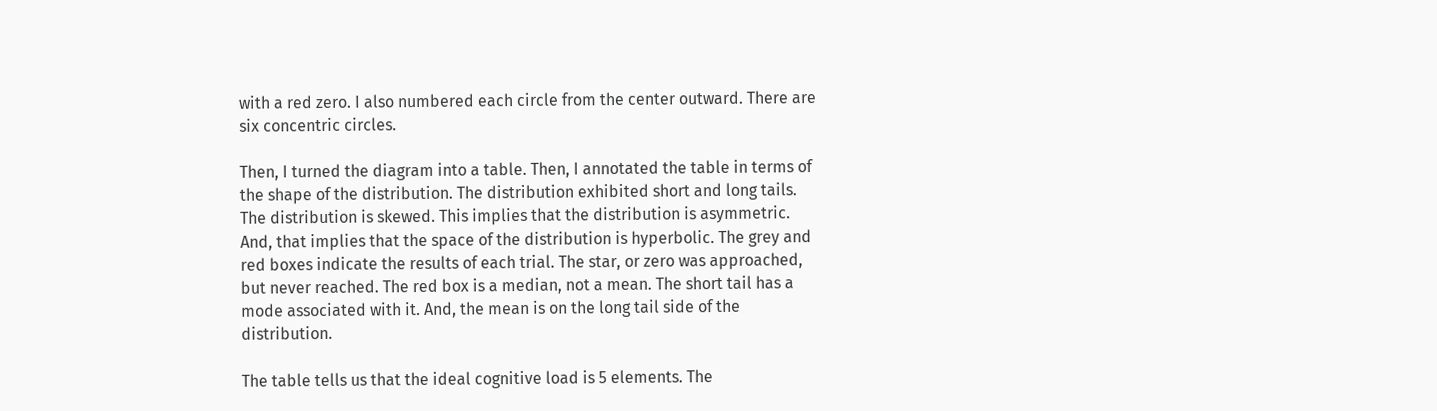with a red zero. I also numbered each circle from the center outward. There are six concentric circles.

Then, I turned the diagram into a table. Then, I annotated the table in terms of the shape of the distribution. The distribution exhibited short and long tails. The distribution is skewed. This implies that the distribution is asymmetric. And, that implies that the space of the distribution is hyperbolic. The grey and red boxes indicate the results of each trial. The star, or zero was approached, but never reached. The red box is a median, not a mean. The short tail has a mode associated with it. And, the mean is on the long tail side of the distribution.

The table tells us that the ideal cognitive load is 5 elements. The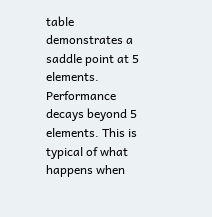table demonstrates a saddle point at 5 elements. Performance decays beyond 5 elements. This is typical of what happens when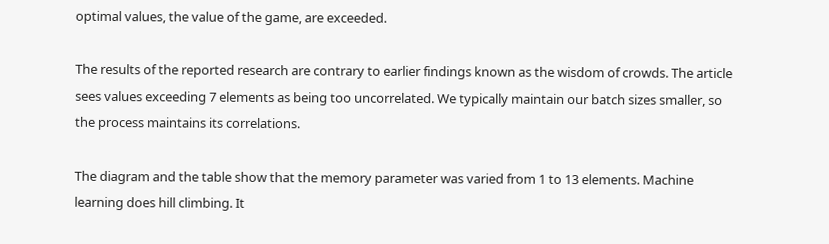optimal values, the value of the game, are exceeded.

The results of the reported research are contrary to earlier findings known as the wisdom of crowds. The article sees values exceeding 7 elements as being too uncorrelated. We typically maintain our batch sizes smaller, so the process maintains its correlations.

The diagram and the table show that the memory parameter was varied from 1 to 13 elements. Machine learning does hill climbing. It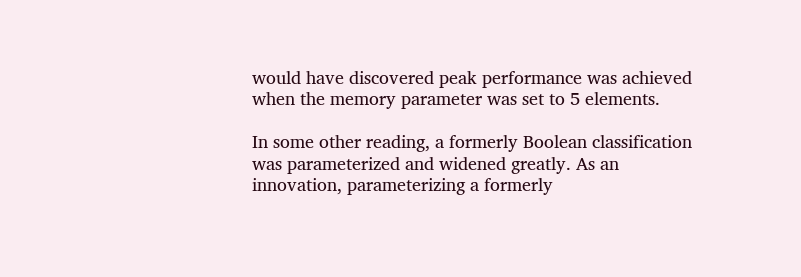would have discovered peak performance was achieved when the memory parameter was set to 5 elements.

In some other reading, a formerly Boolean classification was parameterized and widened greatly. As an innovation, parameterizing a formerly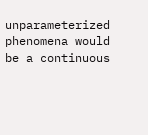unparameterized phenomena would be a continuous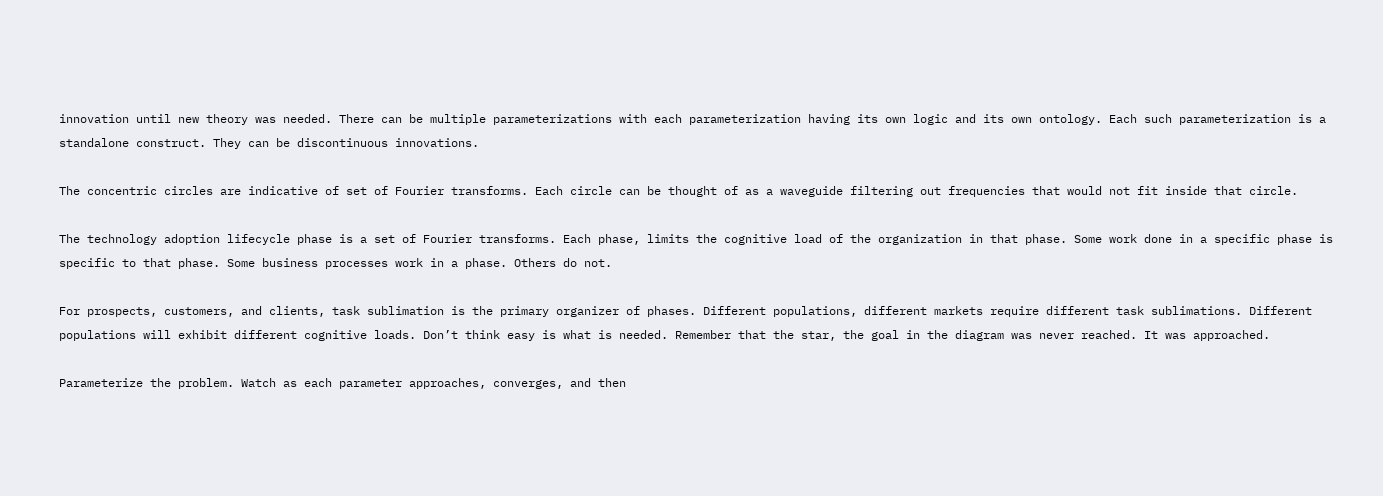innovation until new theory was needed. There can be multiple parameterizations with each parameterization having its own logic and its own ontology. Each such parameterization is a standalone construct. They can be discontinuous innovations.

The concentric circles are indicative of set of Fourier transforms. Each circle can be thought of as a waveguide filtering out frequencies that would not fit inside that circle.

The technology adoption lifecycle phase is a set of Fourier transforms. Each phase, limits the cognitive load of the organization in that phase. Some work done in a specific phase is specific to that phase. Some business processes work in a phase. Others do not.

For prospects, customers, and clients, task sublimation is the primary organizer of phases. Different populations, different markets require different task sublimations. Different populations will exhibit different cognitive loads. Don’t think easy is what is needed. Remember that the star, the goal in the diagram was never reached. It was approached.

Parameterize the problem. Watch as each parameter approaches, converges, and then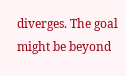diverges. The goal might be beyond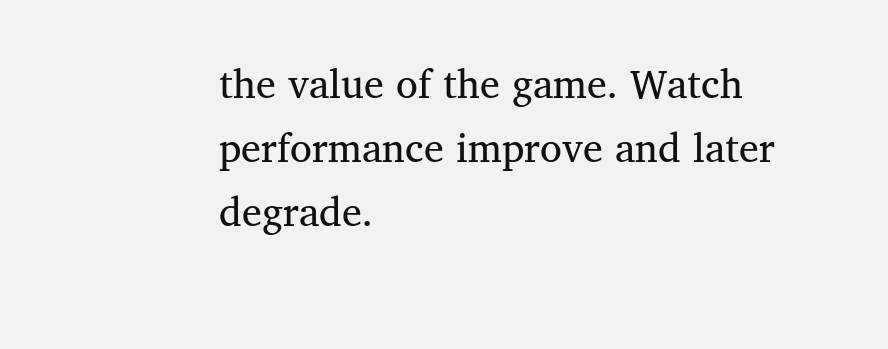the value of the game. Watch performance improve and later degrade.